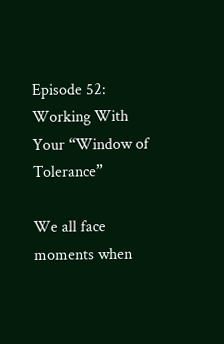Episode 52: Working With Your “Window of Tolerance”

We all face moments when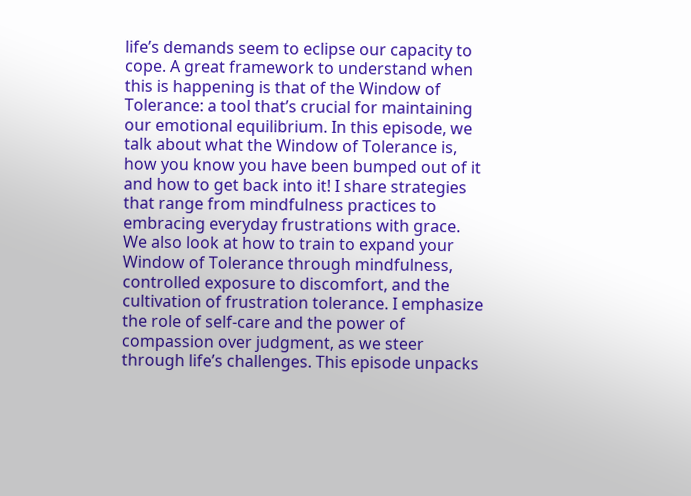life’s demands seem to eclipse our capacity to cope. A great framework to understand when this is happening is that of the Window of Tolerance: a tool that’s crucial for maintaining our emotional equilibrium. In this episode, we talk about what the Window of Tolerance is, how you know you have been bumped out of it and how to get back into it! I share strategies that range from mindfulness practices to embracing everyday frustrations with grace. We also look at how to train to expand your Window of Tolerance through mindfulness, controlled exposure to discomfort, and the cultivation of frustration tolerance. I emphasize the role of self-care and the power of compassion over judgment, as we steer through life’s challenges. This episode unpacks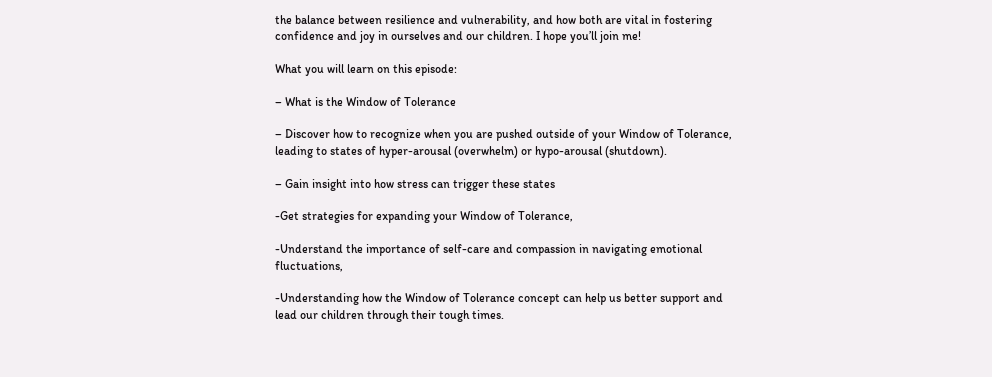the balance between resilience and vulnerability, and how both are vital in fostering confidence and joy in ourselves and our children. I hope you’ll join me!

What you will learn on this episode:

– What is the Window of Tolerance

– Discover how to recognize when you are pushed outside of your Window of Tolerance, leading to states of hyper-arousal (overwhelm) or hypo-arousal (shutdown).

– Gain insight into how stress can trigger these states

-Get strategies for expanding your Window of Tolerance,

-Understand the importance of self-care and compassion in navigating emotional fluctuations,

-Understanding how the Window of Tolerance concept can help us better support and lead our children through their tough times.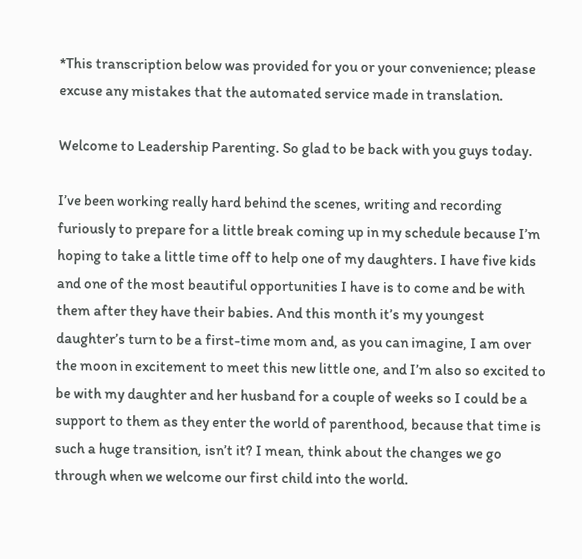*This transcription below was provided for you or your convenience; please excuse any mistakes that the automated service made in translation.

Welcome to Leadership Parenting. So glad to be back with you guys today.

I’ve been working really hard behind the scenes, writing and recording furiously to prepare for a little break coming up in my schedule because I’m hoping to take a little time off to help one of my daughters. I have five kids and one of the most beautiful opportunities I have is to come and be with them after they have their babies. And this month it’s my youngest daughter’s turn to be a first-time mom and, as you can imagine, I am over the moon in excitement to meet this new little one, and I’m also so excited to be with my daughter and her husband for a couple of weeks so I could be a support to them as they enter the world of parenthood, because that time is such a huge transition, isn’t it? I mean, think about the changes we go through when we welcome our first child into the world.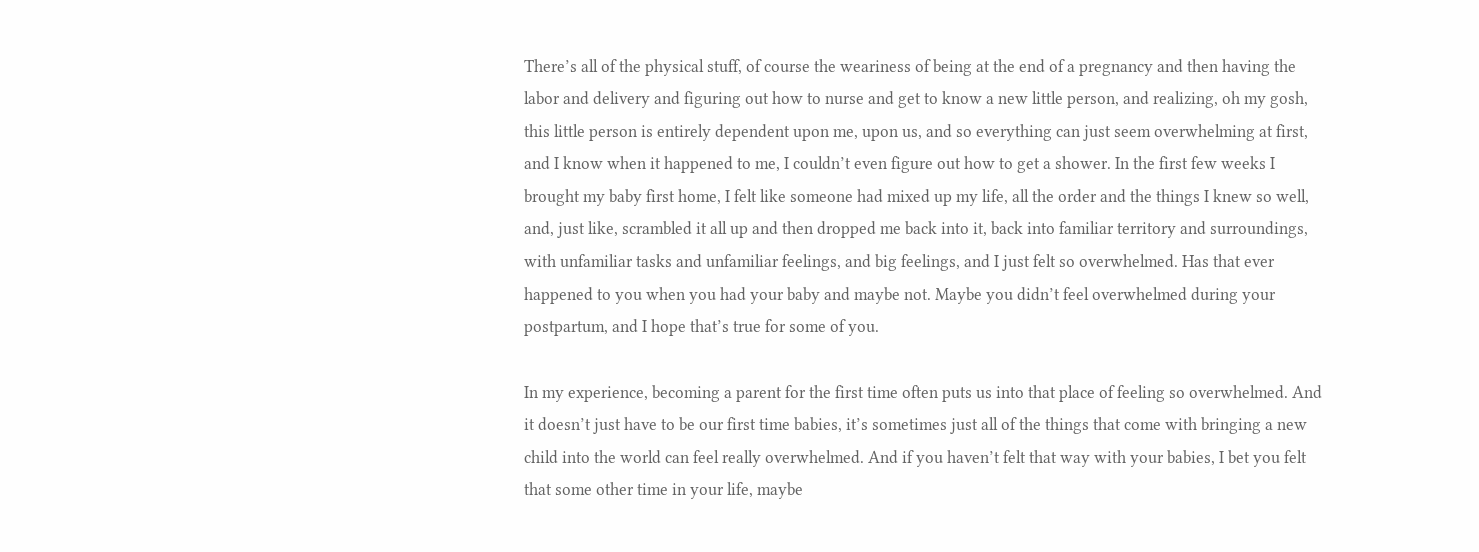There’s all of the physical stuff, of course the weariness of being at the end of a pregnancy and then having the labor and delivery and figuring out how to nurse and get to know a new little person, and realizing, oh my gosh, this little person is entirely dependent upon me, upon us, and so everything can just seem overwhelming at first, and I know when it happened to me, I couldn’t even figure out how to get a shower. In the first few weeks I brought my baby first home, I felt like someone had mixed up my life, all the order and the things I knew so well, and, just like, scrambled it all up and then dropped me back into it, back into familiar territory and surroundings, with unfamiliar tasks and unfamiliar feelings, and big feelings, and I just felt so overwhelmed. Has that ever happened to you when you had your baby and maybe not. Maybe you didn’t feel overwhelmed during your postpartum, and I hope that’s true for some of you.

In my experience, becoming a parent for the first time often puts us into that place of feeling so overwhelmed. And it doesn’t just have to be our first time babies, it’s sometimes just all of the things that come with bringing a new child into the world can feel really overwhelmed. And if you haven’t felt that way with your babies, I bet you felt that some other time in your life, maybe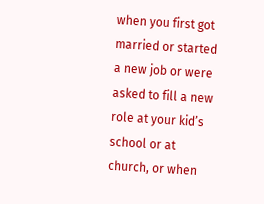when you first got married or started a new job or were asked to fill a new role at your kid’s school or at church, or when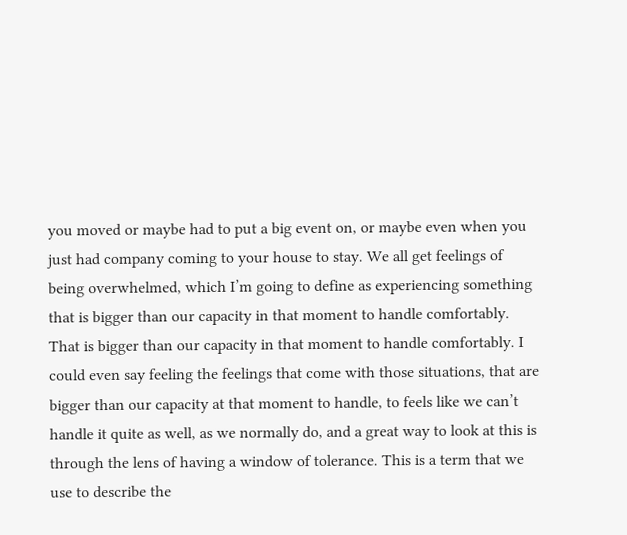you moved or maybe had to put a big event on, or maybe even when you just had company coming to your house to stay. We all get feelings of being overwhelmed, which I’m going to define as experiencing something that is bigger than our capacity in that moment to handle comfortably. That is bigger than our capacity in that moment to handle comfortably. I could even say feeling the feelings that come with those situations, that are bigger than our capacity at that moment to handle, to feels like we can’t handle it quite as well, as we normally do, and a great way to look at this is through the lens of having a window of tolerance. This is a term that we use to describe the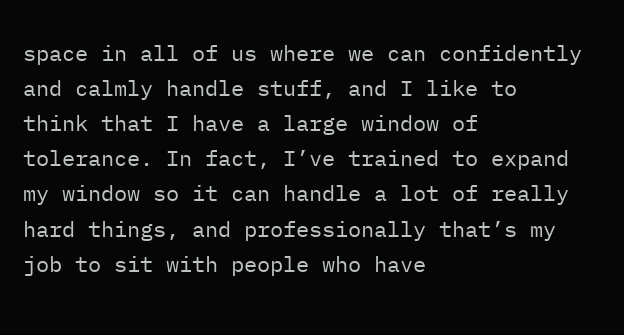space in all of us where we can confidently and calmly handle stuff, and I like to think that I have a large window of tolerance. In fact, I’ve trained to expand my window so it can handle a lot of really hard things, and professionally that’s my job to sit with people who have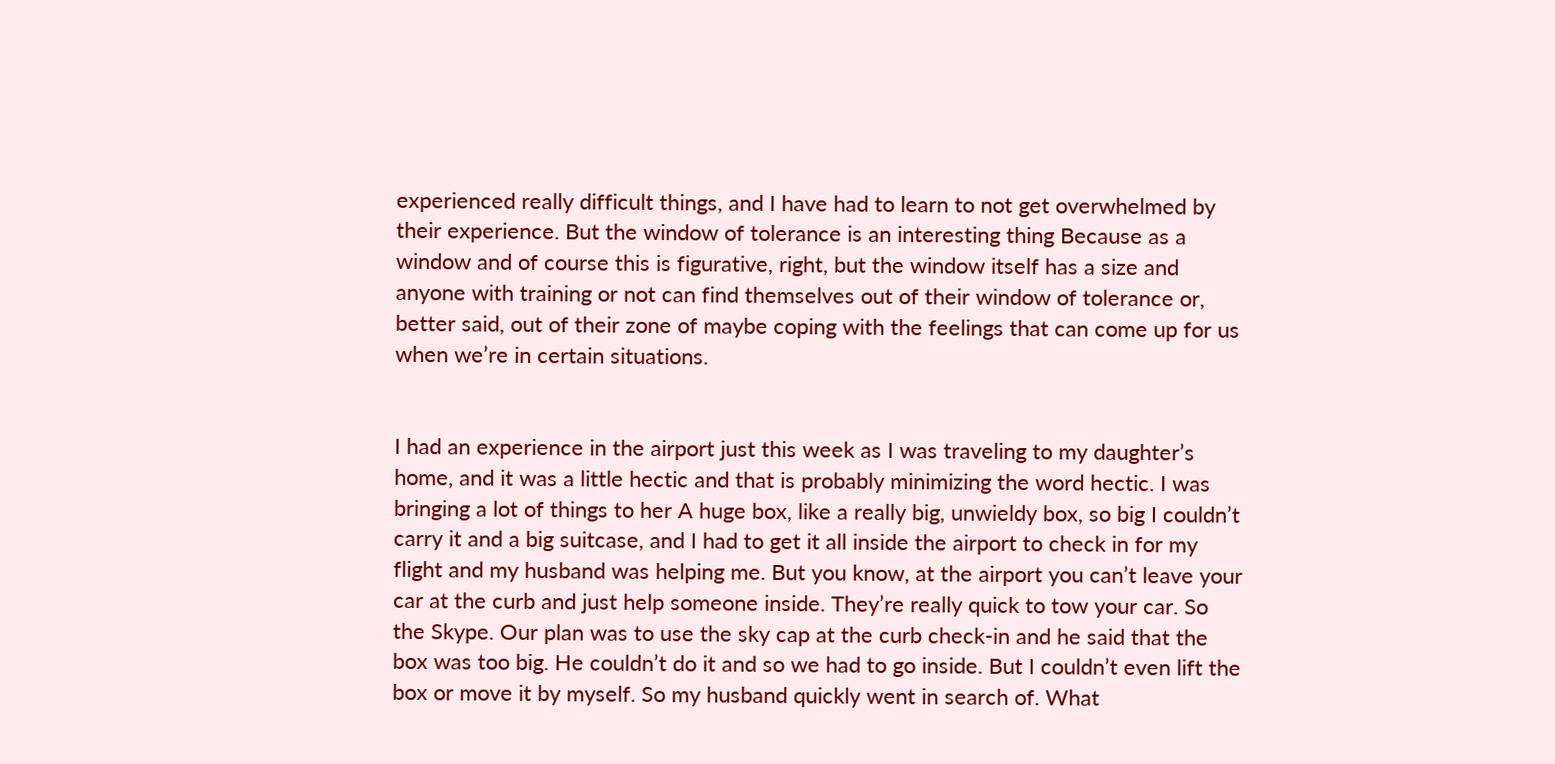experienced really difficult things, and I have had to learn to not get overwhelmed by their experience. But the window of tolerance is an interesting thing Because as a window and of course this is figurative, right, but the window itself has a size and anyone with training or not can find themselves out of their window of tolerance or, better said, out of their zone of maybe coping with the feelings that can come up for us when we’re in certain situations.


I had an experience in the airport just this week as I was traveling to my daughter’s home, and it was a little hectic and that is probably minimizing the word hectic. I was bringing a lot of things to her A huge box, like a really big, unwieldy box, so big I couldn’t carry it and a big suitcase, and I had to get it all inside the airport to check in for my flight and my husband was helping me. But you know, at the airport you can’t leave your car at the curb and just help someone inside. They’re really quick to tow your car. So the Skype. Our plan was to use the sky cap at the curb check-in and he said that the box was too big. He couldn’t do it and so we had to go inside. But I couldn’t even lift the box or move it by myself. So my husband quickly went in search of. What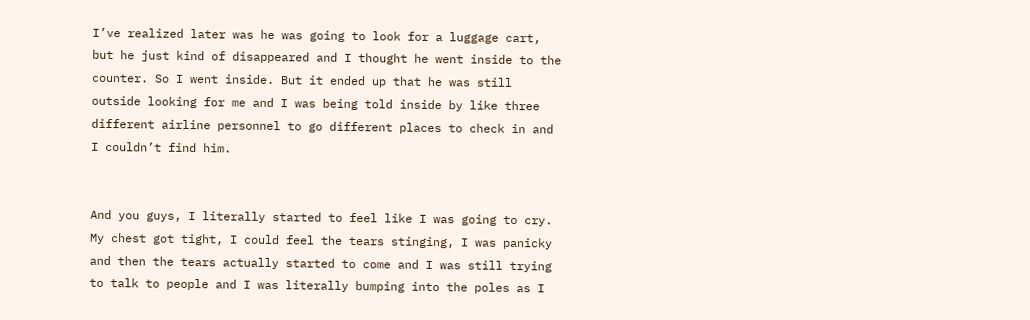I’ve realized later was he was going to look for a luggage cart, but he just kind of disappeared and I thought he went inside to the counter. So I went inside. But it ended up that he was still outside looking for me and I was being told inside by like three different airline personnel to go different places to check in and I couldn’t find him.


And you guys, I literally started to feel like I was going to cry. My chest got tight, I could feel the tears stinging, I was panicky and then the tears actually started to come and I was still trying to talk to people and I was literally bumping into the poles as I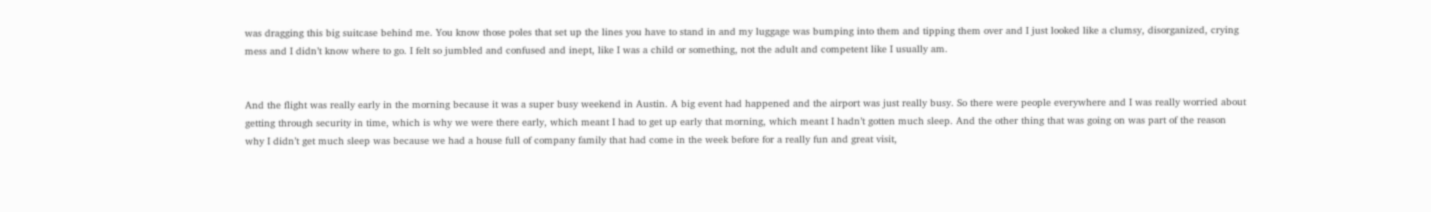was dragging this big suitcase behind me. You know those poles that set up the lines you have to stand in and my luggage was bumping into them and tipping them over and I just looked like a clumsy, disorganized, crying mess and I didn’t know where to go. I felt so jumbled and confused and inept, like I was a child or something, not the adult and competent like I usually am.


And the flight was really early in the morning because it was a super busy weekend in Austin. A big event had happened and the airport was just really busy. So there were people everywhere and I was really worried about getting through security in time, which is why we were there early, which meant I had to get up early that morning, which meant I hadn’t gotten much sleep. And the other thing that was going on was part of the reason why I didn’t get much sleep was because we had a house full of company family that had come in the week before for a really fun and great visit,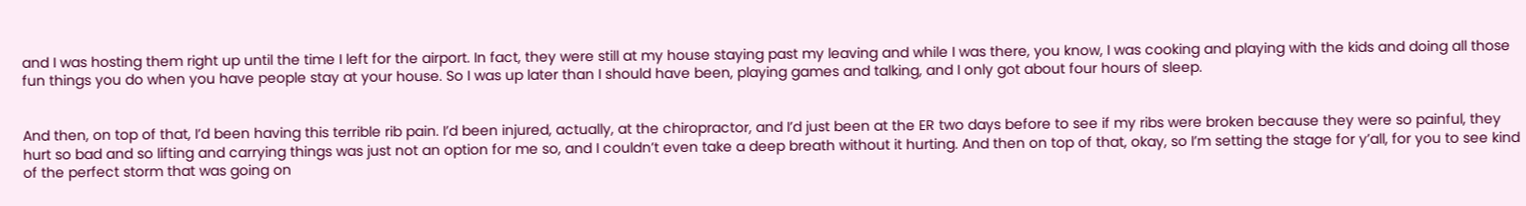and I was hosting them right up until the time I left for the airport. In fact, they were still at my house staying past my leaving and while I was there, you know, I was cooking and playing with the kids and doing all those fun things you do when you have people stay at your house. So I was up later than I should have been, playing games and talking, and I only got about four hours of sleep.


And then, on top of that, I’d been having this terrible rib pain. I’d been injured, actually, at the chiropractor, and I’d just been at the ER two days before to see if my ribs were broken because they were so painful, they hurt so bad and so lifting and carrying things was just not an option for me so, and I couldn’t even take a deep breath without it hurting. And then on top of that, okay, so I’m setting the stage for y’all, for you to see kind of the perfect storm that was going on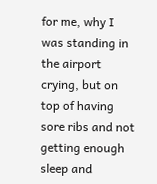for me, why I was standing in the airport crying, but on top of having sore ribs and not getting enough sleep and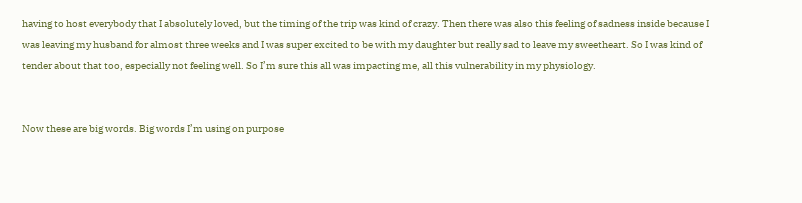having to host everybody that I absolutely loved, but the timing of the trip was kind of crazy. Then there was also this feeling of sadness inside because I was leaving my husband for almost three weeks and I was super excited to be with my daughter but really sad to leave my sweetheart. So I was kind of tender about that too, especially not feeling well. So I’m sure this all was impacting me, all this vulnerability in my physiology.


Now these are big words. Big words I’m using on purpose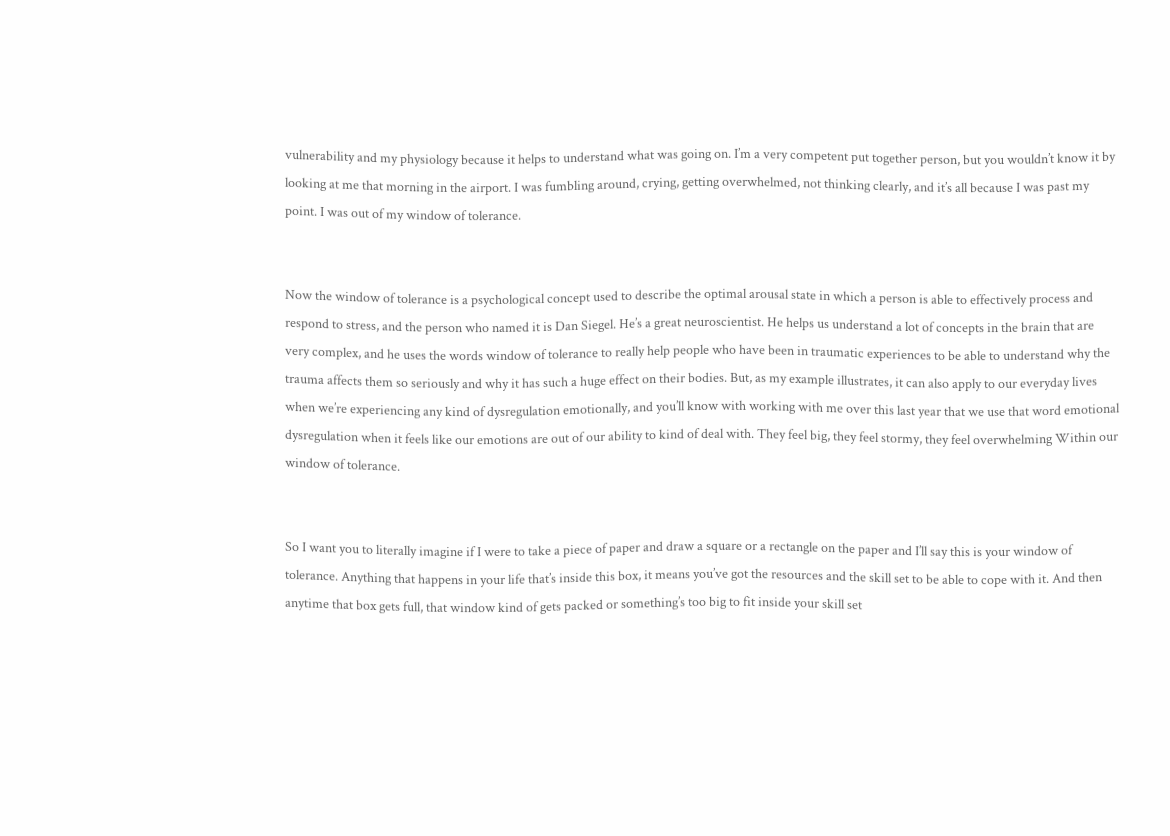vulnerability and my physiology because it helps to understand what was going on. I’m a very competent put together person, but you wouldn’t know it by looking at me that morning in the airport. I was fumbling around, crying, getting overwhelmed, not thinking clearly, and it’s all because I was past my point. I was out of my window of tolerance.


Now the window of tolerance is a psychological concept used to describe the optimal arousal state in which a person is able to effectively process and respond to stress, and the person who named it is Dan Siegel. He’s a great neuroscientist. He helps us understand a lot of concepts in the brain that are very complex, and he uses the words window of tolerance to really help people who have been in traumatic experiences to be able to understand why the trauma affects them so seriously and why it has such a huge effect on their bodies. But, as my example illustrates, it can also apply to our everyday lives when we’re experiencing any kind of dysregulation emotionally, and you’ll know with working with me over this last year that we use that word emotional dysregulation when it feels like our emotions are out of our ability to kind of deal with. They feel big, they feel stormy, they feel overwhelming Within our window of tolerance.


So I want you to literally imagine if I were to take a piece of paper and draw a square or a rectangle on the paper and I’ll say this is your window of tolerance. Anything that happens in your life that’s inside this box, it means you’ve got the resources and the skill set to be able to cope with it. And then anytime that box gets full, that window kind of gets packed or something’s too big to fit inside your skill set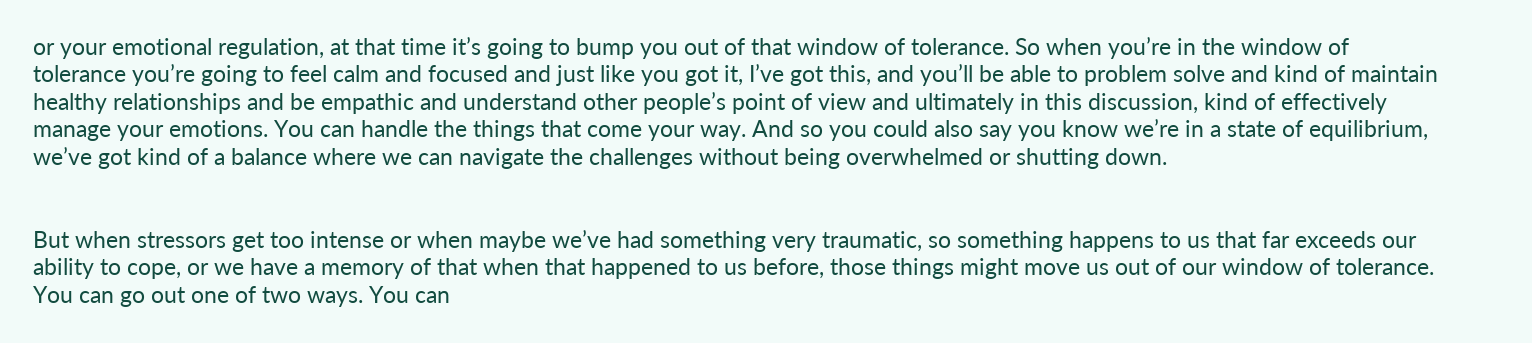or your emotional regulation, at that time it’s going to bump you out of that window of tolerance. So when you’re in the window of tolerance you’re going to feel calm and focused and just like you got it, I’ve got this, and you’ll be able to problem solve and kind of maintain healthy relationships and be empathic and understand other people’s point of view and ultimately in this discussion, kind of effectively manage your emotions. You can handle the things that come your way. And so you could also say you know we’re in a state of equilibrium, we’ve got kind of a balance where we can navigate the challenges without being overwhelmed or shutting down.


But when stressors get too intense or when maybe we’ve had something very traumatic, so something happens to us that far exceeds our ability to cope, or we have a memory of that when that happened to us before, those things might move us out of our window of tolerance. You can go out one of two ways. You can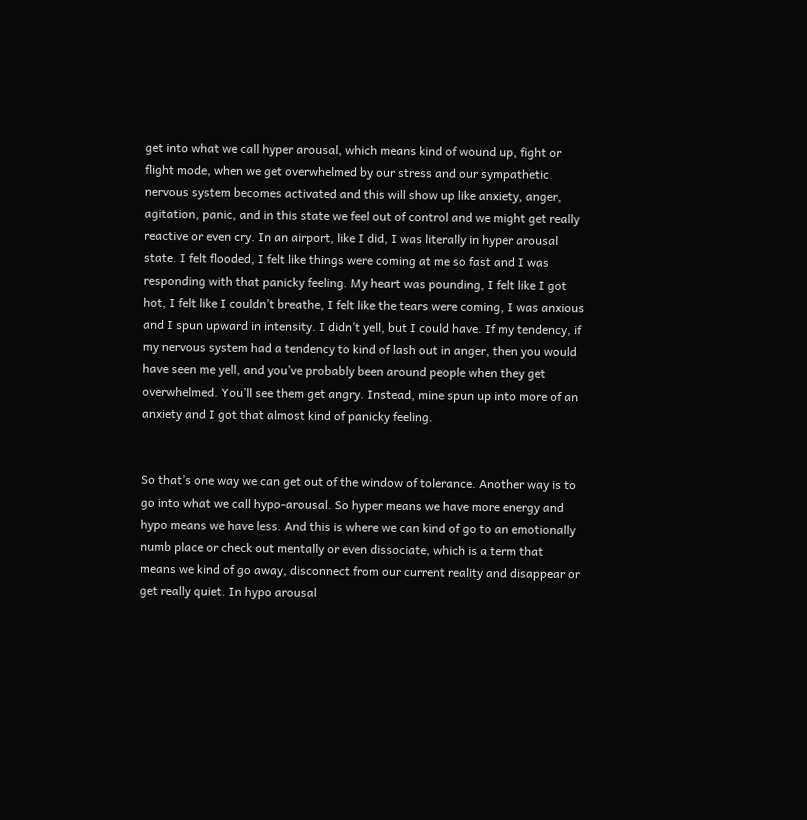get into what we call hyper arousal, which means kind of wound up, fight or flight mode, when we get overwhelmed by our stress and our sympathetic nervous system becomes activated and this will show up like anxiety, anger, agitation, panic, and in this state we feel out of control and we might get really reactive or even cry. In an airport, like I did, I was literally in hyper arousal state. I felt flooded, I felt like things were coming at me so fast and I was responding with that panicky feeling. My heart was pounding, I felt like I got hot, I felt like I couldn’t breathe, I felt like the tears were coming, I was anxious and I spun upward in intensity. I didn’t yell, but I could have. If my tendency, if my nervous system had a tendency to kind of lash out in anger, then you would have seen me yell, and you’ve probably been around people when they get overwhelmed. You’ll see them get angry. Instead, mine spun up into more of an anxiety and I got that almost kind of panicky feeling.


So that’s one way we can get out of the window of tolerance. Another way is to go into what we call hypo-arousal. So hyper means we have more energy and hypo means we have less. And this is where we can kind of go to an emotionally numb place or check out mentally or even dissociate, which is a term that means we kind of go away, disconnect from our current reality and disappear or get really quiet. In hypo arousal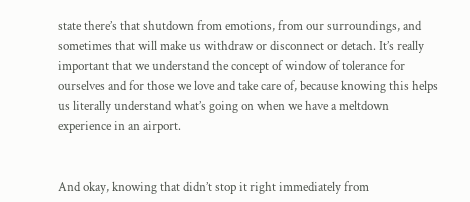state there’s that shutdown from emotions, from our surroundings, and sometimes that will make us withdraw or disconnect or detach. It’s really important that we understand the concept of window of tolerance for ourselves and for those we love and take care of, because knowing this helps us literally understand what’s going on when we have a meltdown experience in an airport.


And okay, knowing that didn’t stop it right immediately from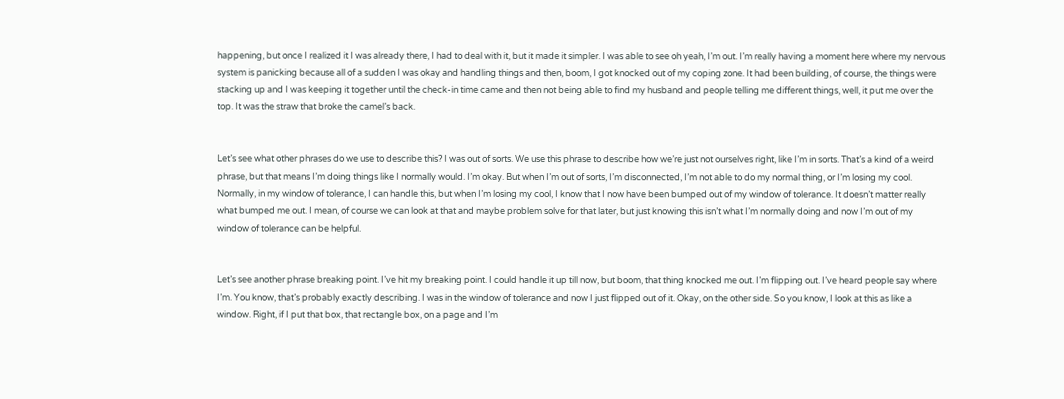happening, but once I realized it I was already there, I had to deal with it, but it made it simpler. I was able to see oh yeah, I’m out. I’m really having a moment here where my nervous system is panicking because all of a sudden I was okay and handling things and then, boom, I got knocked out of my coping zone. It had been building, of course, the things were stacking up and I was keeping it together until the check-in time came and then not being able to find my husband and people telling me different things, well, it put me over the top. It was the straw that broke the camel’s back.


Let’s see what other phrases do we use to describe this? I was out of sorts. We use this phrase to describe how we’re just not ourselves right, like I’m in sorts. That’s a kind of a weird phrase, but that means I’m doing things like I normally would. I’m okay. But when I’m out of sorts, I’m disconnected, I’m not able to do my normal thing, or I’m losing my cool. Normally, in my window of tolerance, I can handle this, but when I’m losing my cool, I know that I now have been bumped out of my window of tolerance. It doesn’t matter really what bumped me out. I mean, of course we can look at that and maybe problem solve for that later, but just knowing this isn’t what I’m normally doing and now I’m out of my window of tolerance can be helpful.


Let’s see another phrase breaking point. I’ve hit my breaking point. I could handle it up till now, but boom, that thing knocked me out. I’m flipping out. I’ve heard people say where I’m. You know, that’s probably exactly describing. I was in the window of tolerance and now I just flipped out of it. Okay, on the other side. So you know, I look at this as like a window. Right, if I put that box, that rectangle box, on a page and I’m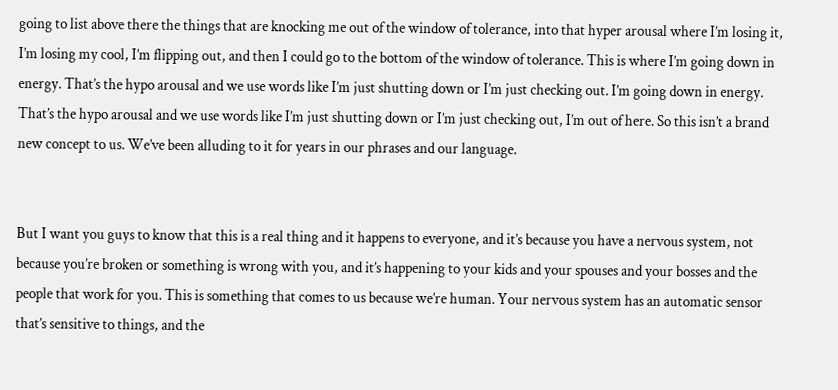going to list above there the things that are knocking me out of the window of tolerance, into that hyper arousal where I’m losing it, I’m losing my cool, I’m flipping out, and then I could go to the bottom of the window of tolerance. This is where I’m going down in energy. That’s the hypo arousal and we use words like I’m just shutting down or I’m just checking out. I’m going down in energy. That’s the hypo arousal and we use words like I’m just shutting down or I’m just checking out, I’m out of here. So this isn’t a brand new concept to us. We’ve been alluding to it for years in our phrases and our language.


But I want you guys to know that this is a real thing and it happens to everyone, and it’s because you have a nervous system, not because you’re broken or something is wrong with you, and it’s happening to your kids and your spouses and your bosses and the people that work for you. This is something that comes to us because we’re human. Your nervous system has an automatic sensor that’s sensitive to things, and the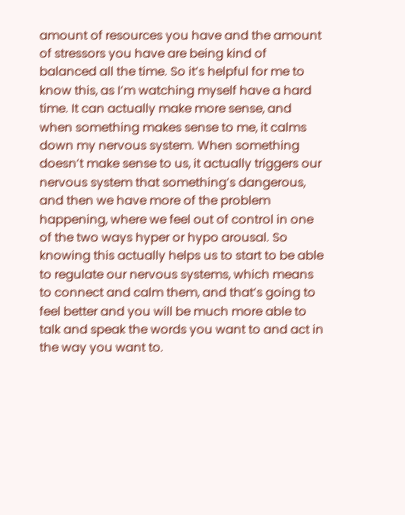amount of resources you have and the amount of stressors you have are being kind of balanced all the time. So it’s helpful for me to know this, as I’m watching myself have a hard time. It can actually make more sense, and when something makes sense to me, it calms down my nervous system. When something doesn’t make sense to us, it actually triggers our nervous system that something’s dangerous, and then we have more of the problem happening, where we feel out of control in one of the two ways hyper or hypo arousal. So knowing this actually helps us to start to be able to regulate our nervous systems, which means to connect and calm them, and that’s going to feel better and you will be much more able to talk and speak the words you want to and act in the way you want to.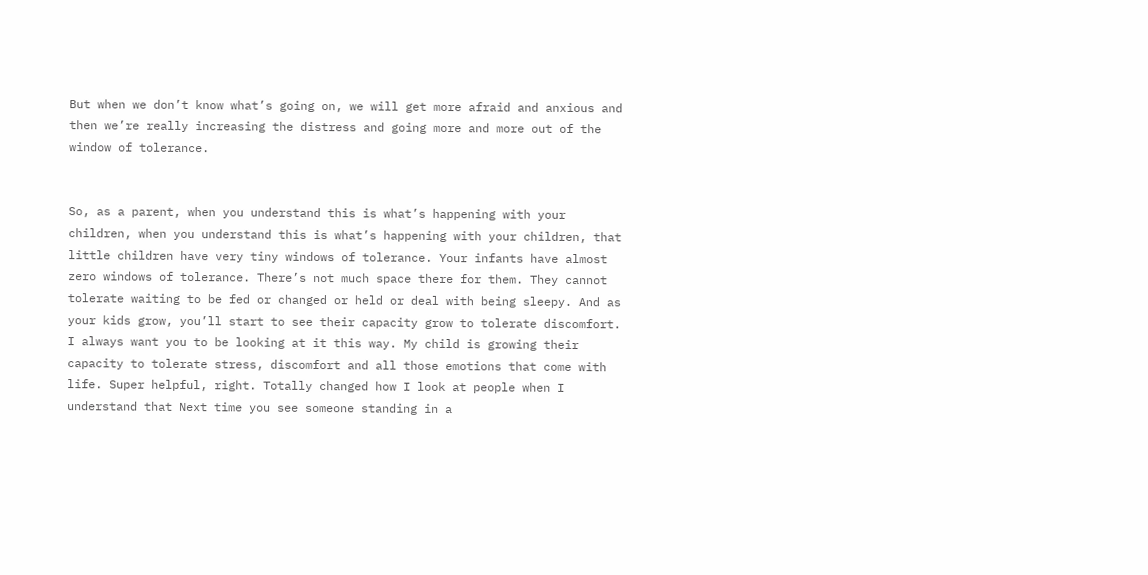But when we don’t know what’s going on, we will get more afraid and anxious and then we’re really increasing the distress and going more and more out of the window of tolerance.


So, as a parent, when you understand this is what’s happening with your children, when you understand this is what’s happening with your children, that little children have very tiny windows of tolerance. Your infants have almost zero windows of tolerance. There’s not much space there for them. They cannot tolerate waiting to be fed or changed or held or deal with being sleepy. And as your kids grow, you’ll start to see their capacity grow to tolerate discomfort. I always want you to be looking at it this way. My child is growing their capacity to tolerate stress, discomfort and all those emotions that come with life. Super helpful, right. Totally changed how I look at people when I understand that Next time you see someone standing in a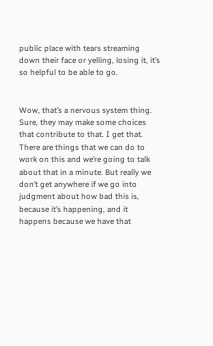public place with tears streaming down their face or yelling, losing it, it’s so helpful to be able to go.


Wow, that’s a nervous system thing. Sure, they may make some choices that contribute to that. I get that. There are things that we can do to work on this and we’re going to talk about that in a minute. But really we don’t get anywhere if we go into judgment about how bad this is, because it’s happening, and it happens because we have that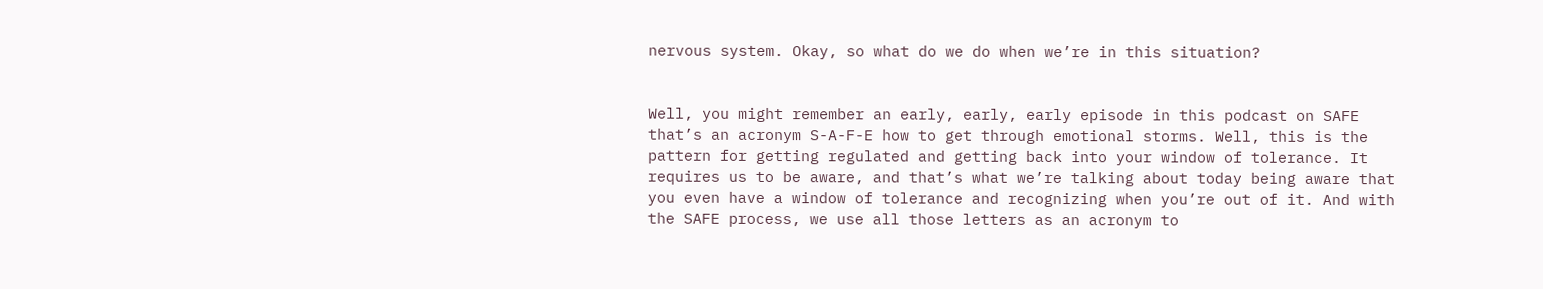nervous system. Okay, so what do we do when we’re in this situation?


Well, you might remember an early, early, early episode in this podcast on SAFE that’s an acronym S-A-F-E how to get through emotional storms. Well, this is the pattern for getting regulated and getting back into your window of tolerance. It requires us to be aware, and that’s what we’re talking about today being aware that you even have a window of tolerance and recognizing when you’re out of it. And with the SAFE process, we use all those letters as an acronym to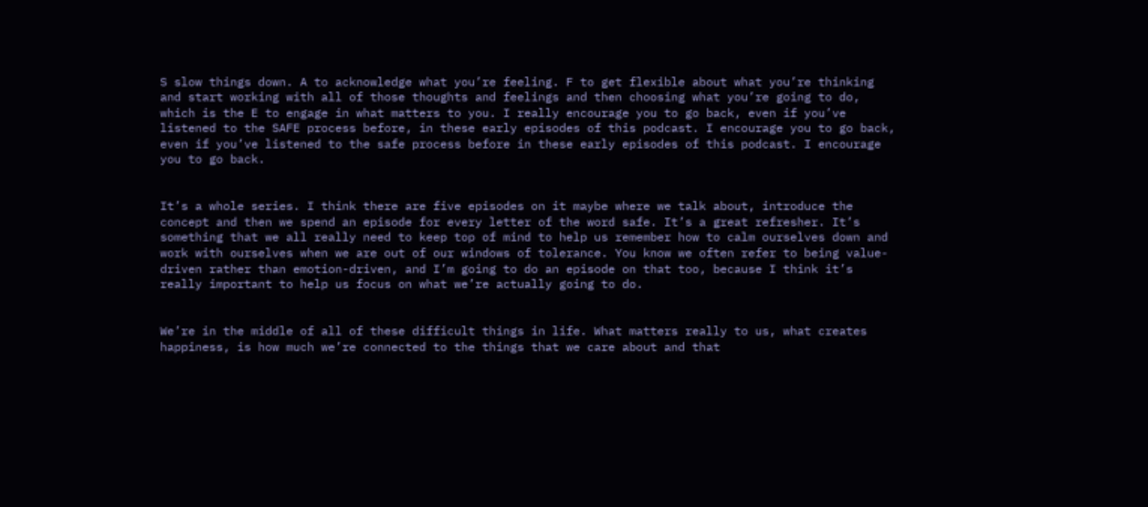S slow things down. A to acknowledge what you’re feeling. F to get flexible about what you’re thinking and start working with all of those thoughts and feelings and then choosing what you’re going to do, which is the E to engage in what matters to you. I really encourage you to go back, even if you’ve listened to the SAFE process before, in these early episodes of this podcast. I encourage you to go back, even if you’ve listened to the safe process before in these early episodes of this podcast. I encourage you to go back.


It’s a whole series. I think there are five episodes on it maybe where we talk about, introduce the concept and then we spend an episode for every letter of the word safe. It’s a great refresher. It’s something that we all really need to keep top of mind to help us remember how to calm ourselves down and work with ourselves when we are out of our windows of tolerance. You know we often refer to being value-driven rather than emotion-driven, and I’m going to do an episode on that too, because I think it’s really important to help us focus on what we’re actually going to do.


We’re in the middle of all of these difficult things in life. What matters really to us, what creates happiness, is how much we’re connected to the things that we care about and that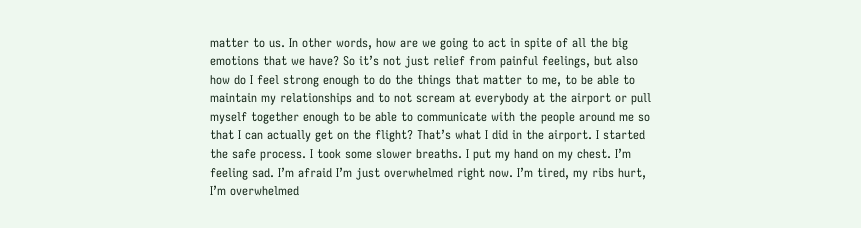matter to us. In other words, how are we going to act in spite of all the big emotions that we have? So it’s not just relief from painful feelings, but also how do I feel strong enough to do the things that matter to me, to be able to maintain my relationships and to not scream at everybody at the airport or pull myself together enough to be able to communicate with the people around me so that I can actually get on the flight? That’s what I did in the airport. I started the safe process. I took some slower breaths. I put my hand on my chest. I’m feeling sad. I’m afraid I’m just overwhelmed right now. I’m tired, my ribs hurt, I’m overwhelmed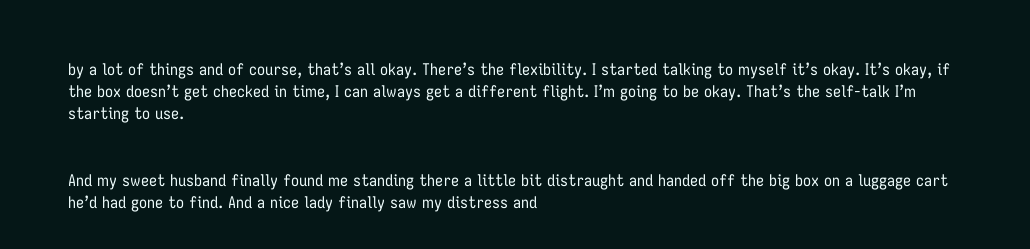by a lot of things and of course, that’s all okay. There’s the flexibility. I started talking to myself it’s okay. It’s okay, if the box doesn’t get checked in time, I can always get a different flight. I’m going to be okay. That’s the self-talk I’m starting to use.


And my sweet husband finally found me standing there a little bit distraught and handed off the big box on a luggage cart he’d had gone to find. And a nice lady finally saw my distress and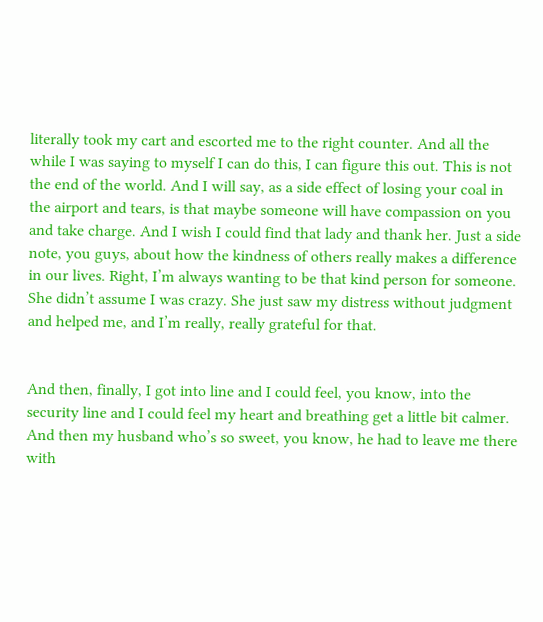literally took my cart and escorted me to the right counter. And all the while I was saying to myself I can do this, I can figure this out. This is not the end of the world. And I will say, as a side effect of losing your coal in the airport and tears, is that maybe someone will have compassion on you and take charge. And I wish I could find that lady and thank her. Just a side note, you guys, about how the kindness of others really makes a difference in our lives. Right, I’m always wanting to be that kind person for someone. She didn’t assume I was crazy. She just saw my distress without judgment and helped me, and I’m really, really grateful for that.


And then, finally, I got into line and I could feel, you know, into the security line and I could feel my heart and breathing get a little bit calmer. And then my husband who’s so sweet, you know, he had to leave me there with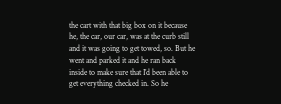the cart with that big box on it because he, the car, our car, was at the curb still and it was going to get towed, so. But he went and parked it and he ran back inside to make sure that I’d been able to get everything checked in. So he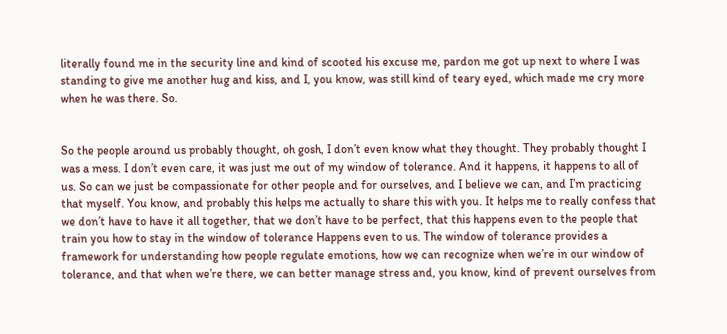literally found me in the security line and kind of scooted his excuse me, pardon me got up next to where I was standing to give me another hug and kiss, and I, you know, was still kind of teary eyed, which made me cry more when he was there. So.


So the people around us probably thought, oh gosh, I don’t even know what they thought. They probably thought I was a mess. I don’t even care, it was just me out of my window of tolerance. And it happens, it happens to all of us. So can we just be compassionate for other people and for ourselves, and I believe we can, and I’m practicing that myself. You know, and probably this helps me actually to share this with you. It helps me to really confess that we don’t have to have it all together, that we don’t have to be perfect, that this happens even to the people that train you how to stay in the window of tolerance Happens even to us. The window of tolerance provides a framework for understanding how people regulate emotions, how we can recognize when we’re in our window of tolerance, and that when we’re there, we can better manage stress and, you know, kind of prevent ourselves from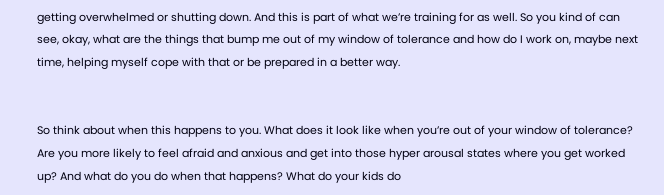getting overwhelmed or shutting down. And this is part of what we’re training for as well. So you kind of can see, okay, what are the things that bump me out of my window of tolerance and how do I work on, maybe next time, helping myself cope with that or be prepared in a better way.


So think about when this happens to you. What does it look like when you’re out of your window of tolerance? Are you more likely to feel afraid and anxious and get into those hyper arousal states where you get worked up? And what do you do when that happens? What do your kids do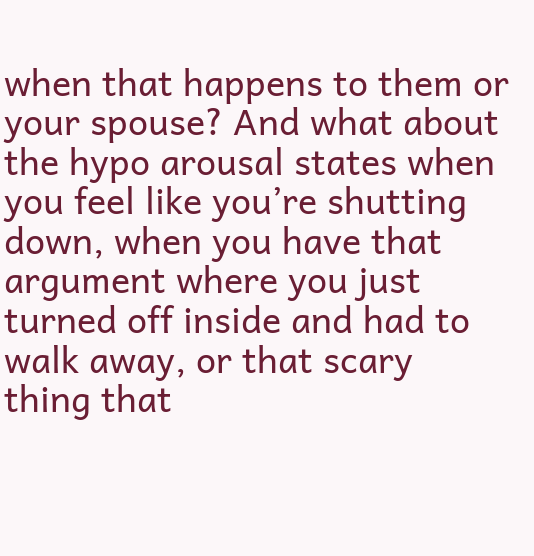when that happens to them or your spouse? And what about the hypo arousal states when you feel like you’re shutting down, when you have that argument where you just turned off inside and had to walk away, or that scary thing that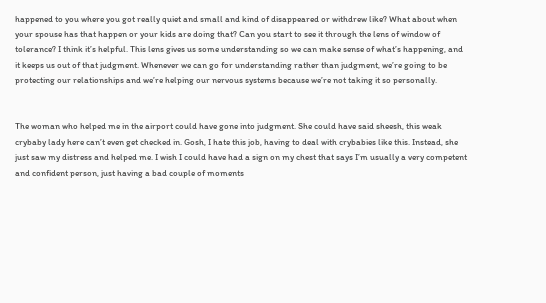happened to you where you got really quiet and small and kind of disappeared or withdrew like? What about when your spouse has that happen or your kids are doing that? Can you start to see it through the lens of window of tolerance? I think it’s helpful. This lens gives us some understanding so we can make sense of what’s happening, and it keeps us out of that judgment. Whenever we can go for understanding rather than judgment, we’re going to be protecting our relationships and we’re helping our nervous systems because we’re not taking it so personally.


The woman who helped me in the airport could have gone into judgment. She could have said sheesh, this weak crybaby lady here can’t even get checked in. Gosh, I hate this job, having to deal with crybabies like this. Instead, she just saw my distress and helped me. I wish I could have had a sign on my chest that says I’m usually a very competent and confident person, just having a bad couple of moments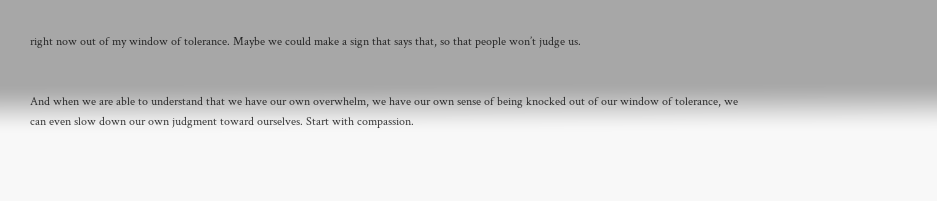right now out of my window of tolerance. Maybe we could make a sign that says that, so that people won’t judge us.


And when we are able to understand that we have our own overwhelm, we have our own sense of being knocked out of our window of tolerance, we can even slow down our own judgment toward ourselves. Start with compassion.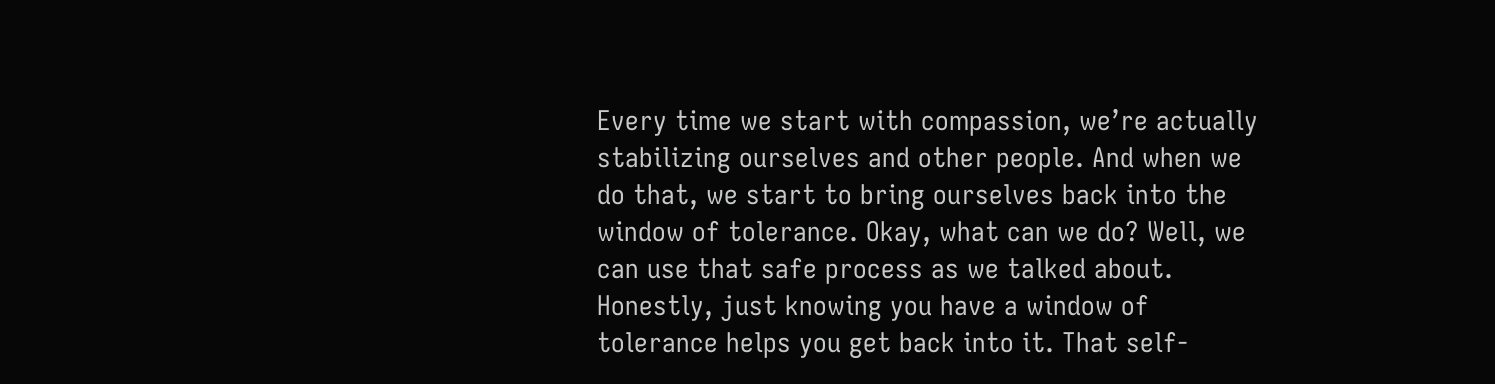Every time we start with compassion, we’re actually stabilizing ourselves and other people. And when we do that, we start to bring ourselves back into the window of tolerance. Okay, what can we do? Well, we can use that safe process as we talked about. Honestly, just knowing you have a window of tolerance helps you get back into it. That self-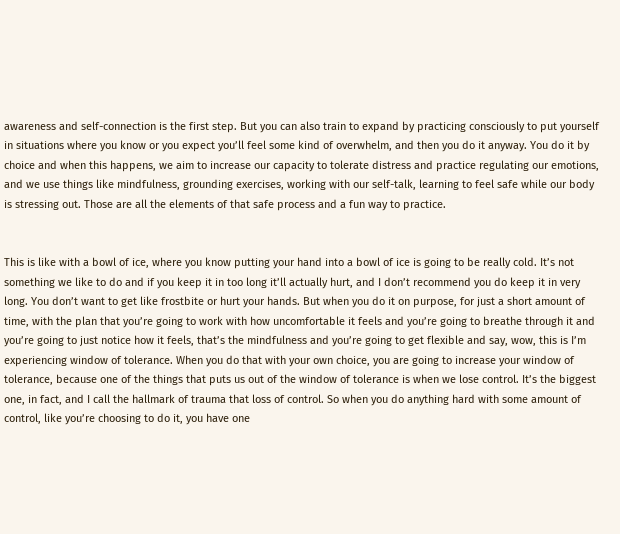awareness and self-connection is the first step. But you can also train to expand by practicing consciously to put yourself in situations where you know or you expect you’ll feel some kind of overwhelm, and then you do it anyway. You do it by choice and when this happens, we aim to increase our capacity to tolerate distress and practice regulating our emotions, and we use things like mindfulness, grounding exercises, working with our self-talk, learning to feel safe while our body is stressing out. Those are all the elements of that safe process and a fun way to practice.


This is like with a bowl of ice, where you know putting your hand into a bowl of ice is going to be really cold. It’s not something we like to do and if you keep it in too long it’ll actually hurt, and I don’t recommend you do keep it in very long. You don’t want to get like frostbite or hurt your hands. But when you do it on purpose, for just a short amount of time, with the plan that you’re going to work with how uncomfortable it feels and you’re going to breathe through it and you’re going to just notice how it feels, that’s the mindfulness and you’re going to get flexible and say, wow, this is I’m experiencing window of tolerance. When you do that with your own choice, you are going to increase your window of tolerance, because one of the things that puts us out of the window of tolerance is when we lose control. It’s the biggest one, in fact, and I call the hallmark of trauma that loss of control. So when you do anything hard with some amount of control, like you’re choosing to do it, you have one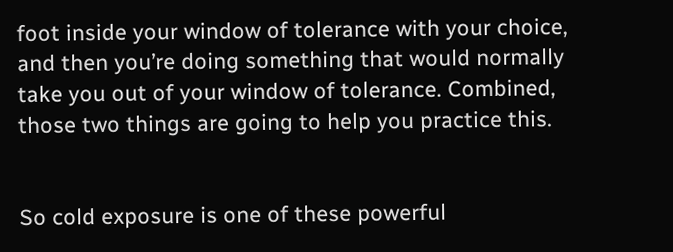foot inside your window of tolerance with your choice, and then you’re doing something that would normally take you out of your window of tolerance. Combined, those two things are going to help you practice this.


So cold exposure is one of these powerful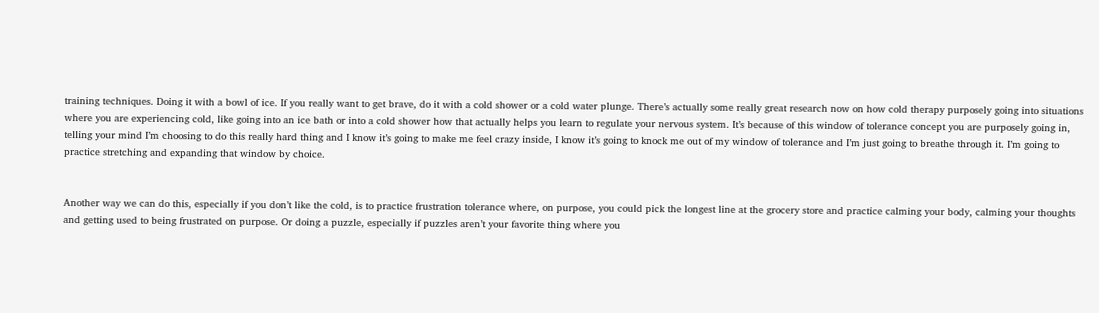training techniques. Doing it with a bowl of ice. If you really want to get brave, do it with a cold shower or a cold water plunge. There’s actually some really great research now on how cold therapy purposely going into situations where you are experiencing cold, like going into an ice bath or into a cold shower how that actually helps you learn to regulate your nervous system. It’s because of this window of tolerance concept you are purposely going in, telling your mind I’m choosing to do this really hard thing and I know it’s going to make me feel crazy inside, I know it’s going to knock me out of my window of tolerance and I’m just going to breathe through it. I’m going to practice stretching and expanding that window by choice.


Another way we can do this, especially if you don’t like the cold, is to practice frustration tolerance where, on purpose, you could pick the longest line at the grocery store and practice calming your body, calming your thoughts and getting used to being frustrated on purpose. Or doing a puzzle, especially if puzzles aren’t your favorite thing where you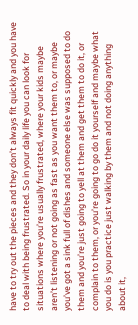have to try out the pieces and they don’t always fit quickly and you have to deal with being frustrated. So in your daily life you can look for situations where you’re usually frustrated, where your kids maybe aren’t listening or not going as fast as you want them to, or maybe you’ve got a sink full of dishes and someone else was supposed to do them and you’re just going to yell at them and get them to do it, or complain to them, or you’re going to go do it yourself and maybe what you do is you practice just walking by them and not doing anything about it,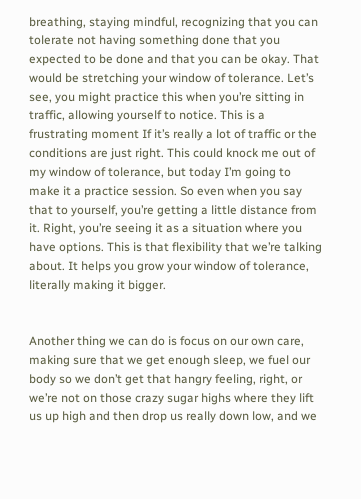breathing, staying mindful, recognizing that you can tolerate not having something done that you expected to be done and that you can be okay. That would be stretching your window of tolerance. Let’s see, you might practice this when you’re sitting in traffic, allowing yourself to notice. This is a frustrating moment If it’s really a lot of traffic or the conditions are just right. This could knock me out of my window of tolerance, but today I’m going to make it a practice session. So even when you say that to yourself, you’re getting a little distance from it. Right, you’re seeing it as a situation where you have options. This is that flexibility that we’re talking about. It helps you grow your window of tolerance, literally making it bigger.


Another thing we can do is focus on our own care, making sure that we get enough sleep, we fuel our body so we don’t get that hangry feeling, right, or we’re not on those crazy sugar highs where they lift us up high and then drop us really down low, and we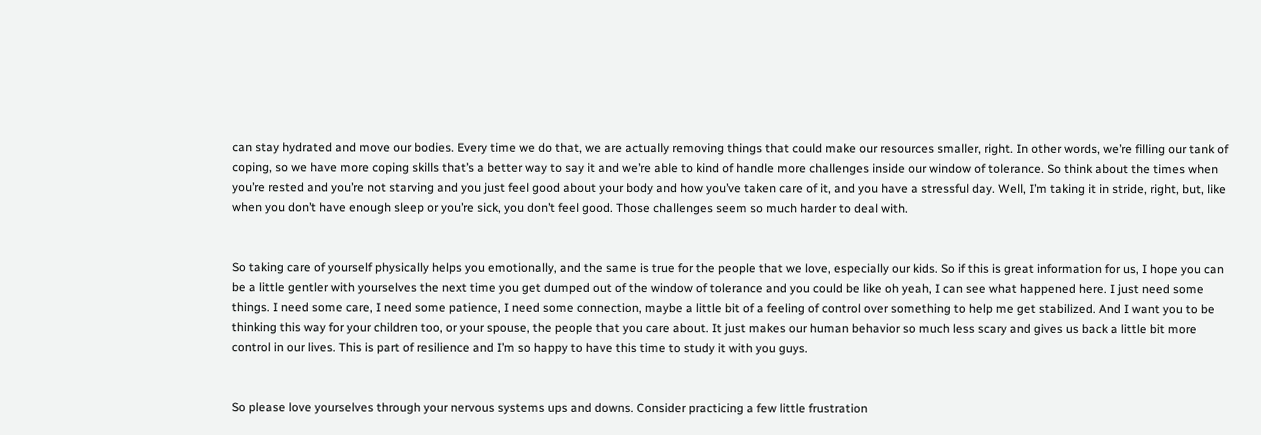can stay hydrated and move our bodies. Every time we do that, we are actually removing things that could make our resources smaller, right. In other words, we’re filling our tank of coping, so we have more coping skills that’s a better way to say it and we’re able to kind of handle more challenges inside our window of tolerance. So think about the times when you’re rested and you’re not starving and you just feel good about your body and how you’ve taken care of it, and you have a stressful day. Well, I’m taking it in stride, right, but, like when you don’t have enough sleep or you’re sick, you don’t feel good. Those challenges seem so much harder to deal with.


So taking care of yourself physically helps you emotionally, and the same is true for the people that we love, especially our kids. So if this is great information for us, I hope you can be a little gentler with yourselves the next time you get dumped out of the window of tolerance and you could be like oh yeah, I can see what happened here. I just need some things. I need some care, I need some patience, I need some connection, maybe a little bit of a feeling of control over something to help me get stabilized. And I want you to be thinking this way for your children too, or your spouse, the people that you care about. It just makes our human behavior so much less scary and gives us back a little bit more control in our lives. This is part of resilience and I’m so happy to have this time to study it with you guys.


So please love yourselves through your nervous systems ups and downs. Consider practicing a few little frustration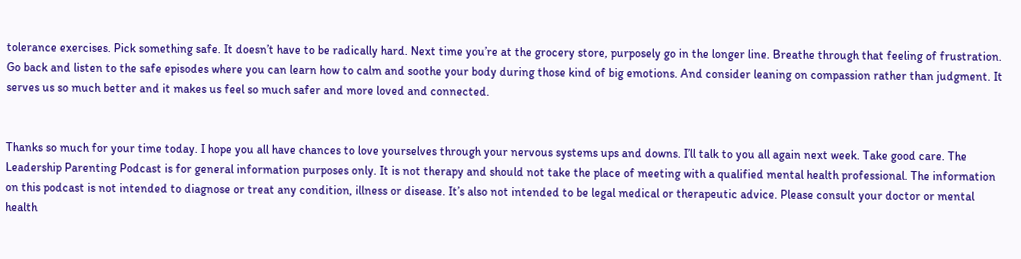tolerance exercises. Pick something safe. It doesn’t have to be radically hard. Next time you’re at the grocery store, purposely go in the longer line. Breathe through that feeling of frustration. Go back and listen to the safe episodes where you can learn how to calm and soothe your body during those kind of big emotions. And consider leaning on compassion rather than judgment. It serves us so much better and it makes us feel so much safer and more loved and connected.


Thanks so much for your time today. I hope you all have chances to love yourselves through your nervous systems ups and downs. I’ll talk to you all again next week. Take good care. The Leadership Parenting Podcast is for general information purposes only. It is not therapy and should not take the place of meeting with a qualified mental health professional. The information on this podcast is not intended to diagnose or treat any condition, illness or disease. It’s also not intended to be legal medical or therapeutic advice. Please consult your doctor or mental health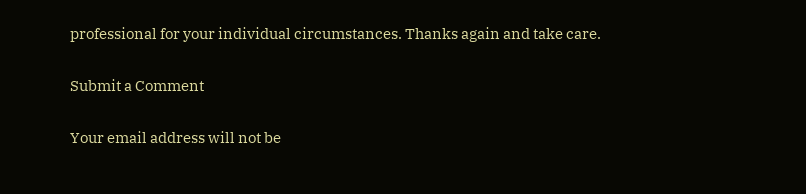professional for your individual circumstances. Thanks again and take care.

Submit a Comment

Your email address will not be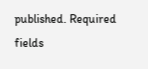published. Required fields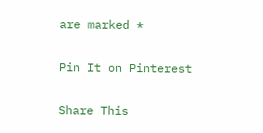are marked *

Pin It on Pinterest

Share This